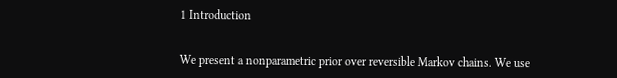1 Introduction


We present a nonparametric prior over reversible Markov chains. We use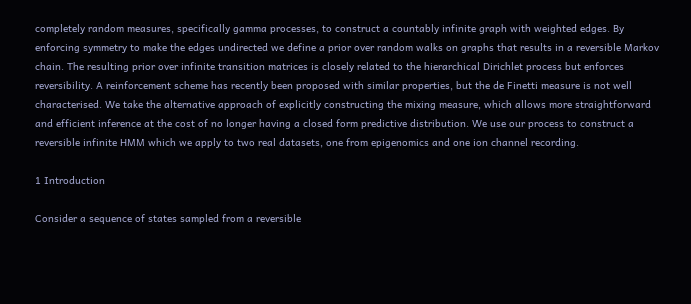completely random measures, specifically gamma processes, to construct a countably infinite graph with weighted edges. By enforcing symmetry to make the edges undirected we define a prior over random walks on graphs that results in a reversible Markov chain. The resulting prior over infinite transition matrices is closely related to the hierarchical Dirichlet process but enforces reversibility. A reinforcement scheme has recently been proposed with similar properties, but the de Finetti measure is not well characterised. We take the alternative approach of explicitly constructing the mixing measure, which allows more straightforward and efficient inference at the cost of no longer having a closed form predictive distribution. We use our process to construct a reversible infinite HMM which we apply to two real datasets, one from epigenomics and one ion channel recording.

1 Introduction

Consider a sequence of states sampled from a reversible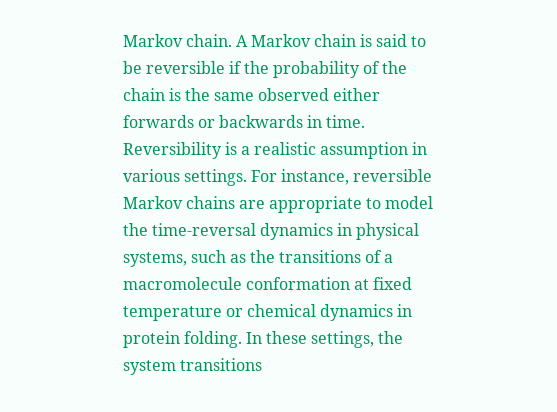Markov chain. A Markov chain is said to be reversible if the probability of the chain is the same observed either forwards or backwards in time. Reversibility is a realistic assumption in various settings. For instance, reversible Markov chains are appropriate to model the time-reversal dynamics in physical systems, such as the transitions of a macromolecule conformation at fixed temperature or chemical dynamics in protein folding. In these settings, the system transitions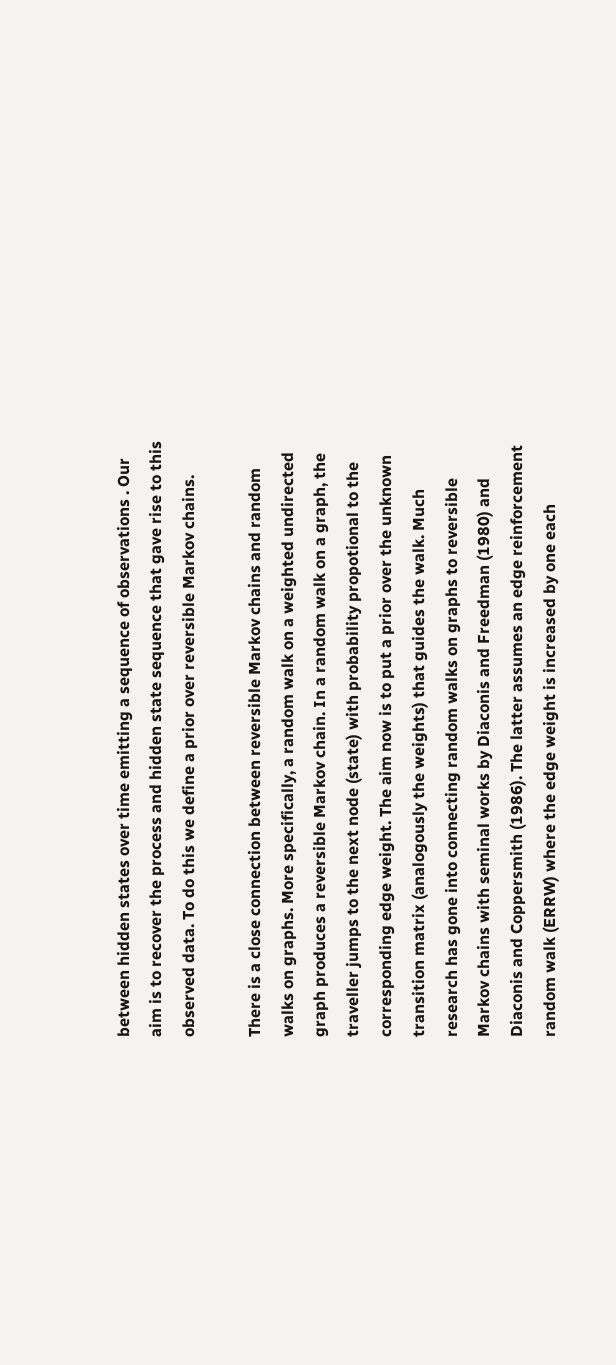between hidden states over time emitting a sequence of observations . Our aim is to recover the process and hidden state sequence that gave rise to this observed data. To do this we define a prior over reversible Markov chains.

There is a close connection between reversible Markov chains and random walks on graphs. More specifically, a random walk on a weighted undirected graph produces a reversible Markov chain. In a random walk on a graph, the traveller jumps to the next node (state) with probability propotional to the corresponding edge weight. The aim now is to put a prior over the unknown transition matrix (analogously the weights) that guides the walk. Much research has gone into connecting random walks on graphs to reversible Markov chains with seminal works by Diaconis and Freedman (1980) and Diaconis and Coppersmith (1986). The latter assumes an edge reinforcement random walk (ERRW) where the edge weight is increased by one each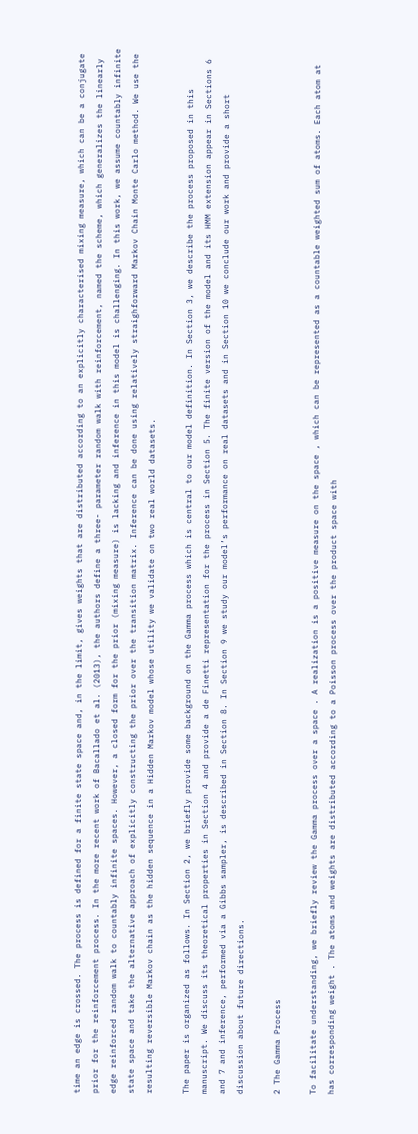time an edge is crossed. The process is defined for a finite state space and, in the limit, gives weights that are distributed according to an explicitly characterised mixing measure, which can be a conjugate prior for the reinforcement process. In the more recent work of Bacallado et al. (2013), the authors define a three- parameter random walk with reinforcement, named the scheme, which generalizes the linearly edge reinforced random walk to countably infinite spaces. However, a closed form for the prior (mixing measure) is lacking and inference in this model is challenging. In this work, we assume countably infinite state space and take the alternative approach of explicitly constructing the prior over the transition matrix. Inference can be done using relatively straighforward Markov Chain Monte Carlo method. We use the resulting reversible Markov chain as the hidden sequence in a Hidden Markov model whose utility we validate on two real world datasets.

The paper is organized as follows. In Section 2, we briefly provide some background on the Gamma process which is central to our model definition. In Section 3, we describe the process proposed in this manuscript. We discuss its theoretical properties in Section 4 and provide a de Finetti representation for the process in Section 5. The finite version of the model and its HMM extension appear in Sections 6 and 7 and inference, performed via a Gibbs sampler, is described in Section 8. In Section 9 we study our model’s performance on real datasets and in Section 10 we conclude our work and provide a short discussion about future directions.

2 The Gamma Process

To facilitate understanding, we briefly review the Gamma process over a space . A realization is a positive measure on the space , which can be represented as a countable weighted sum of atoms. Each atom at has corresponding weight . The atoms and weights are distributed according to a Poisson process over the product space with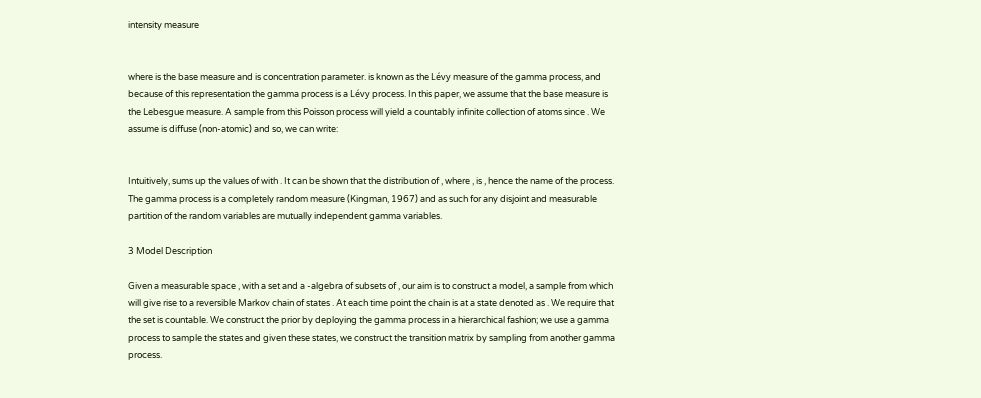intensity measure


where is the base measure and is concentration parameter. is known as the Lévy measure of the gamma process, and because of this representation the gamma process is a Lévy process. In this paper, we assume that the base measure is the Lebesgue measure. A sample from this Poisson process will yield a countably infinite collection of atoms since . We assume is diffuse (non-atomic) and so, we can write:


Intuitively, sums up the values of with . It can be shown that the distribution of , where , is , hence the name of the process. The gamma process is a completely random measure (Kingman, 1967) and as such for any disjoint and measurable partition of the random variables are mutually independent gamma variables.

3 Model Description

Given a measurable space , with a set and a -algebra of subsets of , our aim is to construct a model, a sample from which will give rise to a reversible Markov chain of states . At each time point the chain is at a state denoted as . We require that the set is countable. We construct the prior by deploying the gamma process in a hierarchical fashion; we use a gamma process to sample the states and given these states, we construct the transition matrix by sampling from another gamma process.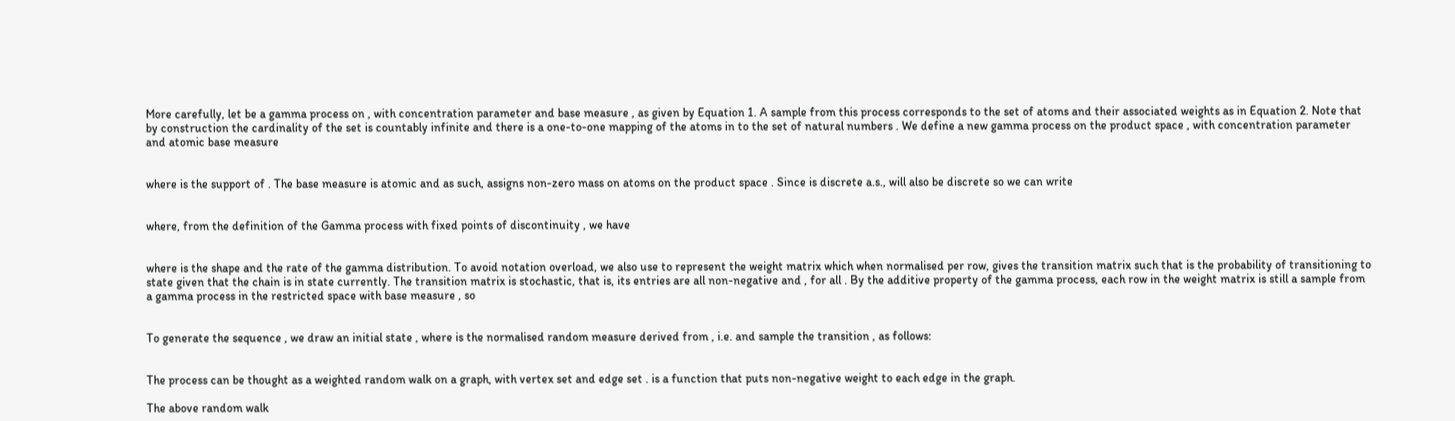More carefully, let be a gamma process on , with concentration parameter and base measure , as given by Equation 1. A sample from this process corresponds to the set of atoms and their associated weights as in Equation 2. Note that by construction the cardinality of the set is countably infinite and there is a one-to-one mapping of the atoms in to the set of natural numbers . We define a new gamma process on the product space , with concentration parameter and atomic base measure


where is the support of . The base measure is atomic and as such, assigns non-zero mass on atoms on the product space . Since is discrete a.s., will also be discrete so we can write


where, from the definition of the Gamma process with fixed points of discontinuity , we have


where is the shape and the rate of the gamma distribution. To avoid notation overload, we also use to represent the weight matrix which when normalised per row, gives the transition matrix such that is the probability of transitioning to state given that the chain is in state currently. The transition matrix is stochastic, that is, its entries are all non-negative and , for all . By the additive property of the gamma process, each row in the weight matrix is still a sample from a gamma process in the restricted space with base measure , so


To generate the sequence , we draw an initial state , where is the normalised random measure derived from , i.e. and sample the transition , as follows:


The process can be thought as a weighted random walk on a graph, with vertex set and edge set . is a function that puts non-negative weight to each edge in the graph.

The above random walk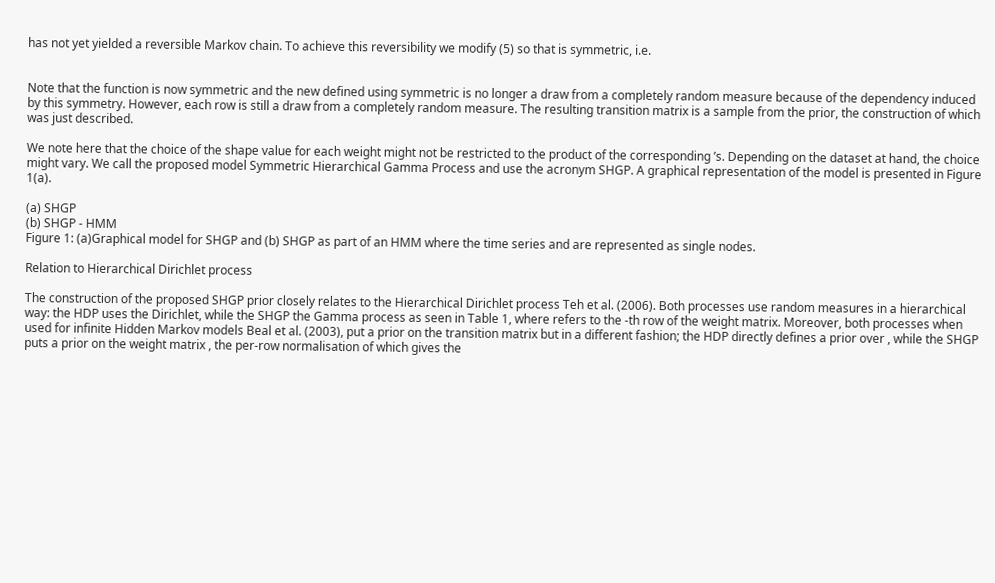has not yet yielded a reversible Markov chain. To achieve this reversibility we modify (5) so that is symmetric, i.e.


Note that the function is now symmetric and the new defined using symmetric is no longer a draw from a completely random measure because of the dependency induced by this symmetry. However, each row is still a draw from a completely random measure. The resulting transition matrix is a sample from the prior, the construction of which was just described.

We note here that the choice of the shape value for each weight might not be restricted to the product of the corresponding ’s. Depending on the dataset at hand, the choice might vary. We call the proposed model Symmetric Hierarchical Gamma Process and use the acronym SHGP. A graphical representation of the model is presented in Figure 1(a).

(a) SHGP
(b) SHGP - HMM
Figure 1: (a)Graphical model for SHGP and (b) SHGP as part of an HMM where the time series and are represented as single nodes.

Relation to Hierarchical Dirichlet process

The construction of the proposed SHGP prior closely relates to the Hierarchical Dirichlet process Teh et al. (2006). Both processes use random measures in a hierarchical way: the HDP uses the Dirichlet, while the SHGP the Gamma process as seen in Table 1, where refers to the -th row of the weight matrix. Moreover, both processes when used for infinite Hidden Markov models Beal et al. (2003), put a prior on the transition matrix but in a different fashion; the HDP directly defines a prior over , while the SHGP puts a prior on the weight matrix , the per-row normalisation of which gives the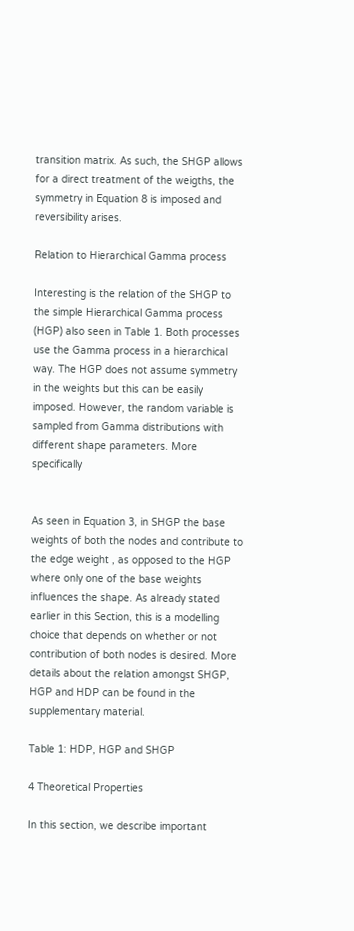transition matrix. As such, the SHGP allows for a direct treatment of the weigths, the symmetry in Equation 8 is imposed and reversibility arises.

Relation to Hierarchical Gamma process

Interesting is the relation of the SHGP to the simple Hierarchical Gamma process (HGP) also seen in Table 1. Both processes use the Gamma process in a hierarchical way. The HGP does not assume symmetry in the weights but this can be easily imposed. However, the random variable is sampled from Gamma distributions with different shape parameters. More specifically


As seen in Equation 3, in SHGP the base weights of both the nodes and contribute to the edge weight , as opposed to the HGP where only one of the base weights influences the shape. As already stated earlier in this Section, this is a modelling choice that depends on whether or not contribution of both nodes is desired. More details about the relation amongst SHGP, HGP and HDP can be found in the supplementary material.

Table 1: HDP, HGP and SHGP

4 Theoretical Properties

In this section, we describe important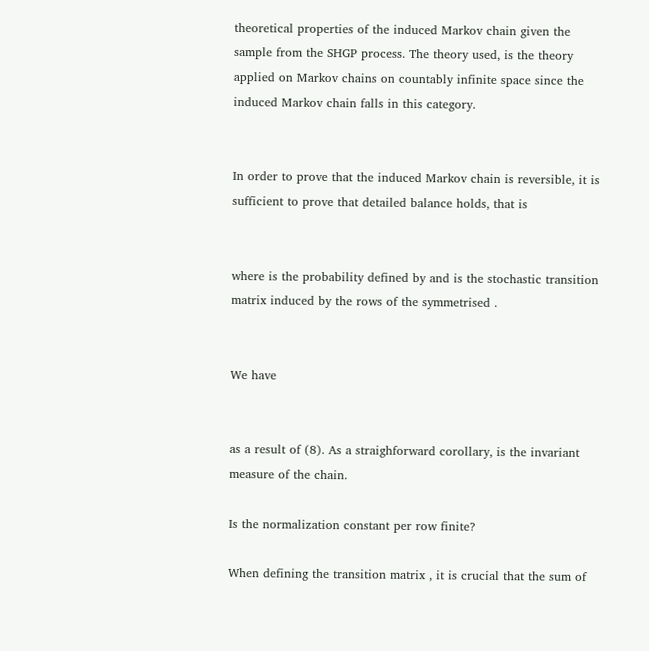theoretical properties of the induced Markov chain given the sample from the SHGP process. The theory used, is the theory applied on Markov chains on countably infinite space since the induced Markov chain falls in this category.


In order to prove that the induced Markov chain is reversible, it is sufficient to prove that detailed balance holds, that is


where is the probability defined by and is the stochastic transition matrix induced by the rows of the symmetrised .


We have


as a result of (8). As a straighforward corollary, is the invariant measure of the chain.

Is the normalization constant per row finite?

When defining the transition matrix , it is crucial that the sum of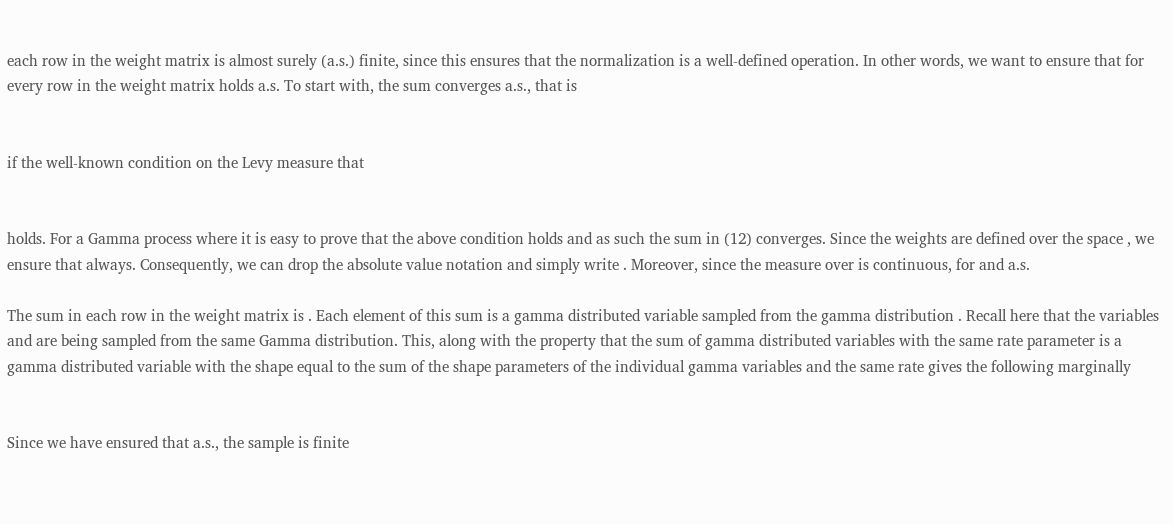each row in the weight matrix is almost surely (a.s.) finite, since this ensures that the normalization is a well-defined operation. In other words, we want to ensure that for every row in the weight matrix holds a.s. To start with, the sum converges a.s., that is


if the well-known condition on the Levy measure that


holds. For a Gamma process where it is easy to prove that the above condition holds and as such the sum in (12) converges. Since the weights are defined over the space , we ensure that always. Consequently, we can drop the absolute value notation and simply write . Moreover, since the measure over is continuous, for and a.s.

The sum in each row in the weight matrix is . Each element of this sum is a gamma distributed variable sampled from the gamma distribution . Recall here that the variables and are being sampled from the same Gamma distribution. This, along with the property that the sum of gamma distributed variables with the same rate parameter is a gamma distributed variable with the shape equal to the sum of the shape parameters of the individual gamma variables and the same rate gives the following marginally


Since we have ensured that a.s., the sample is finite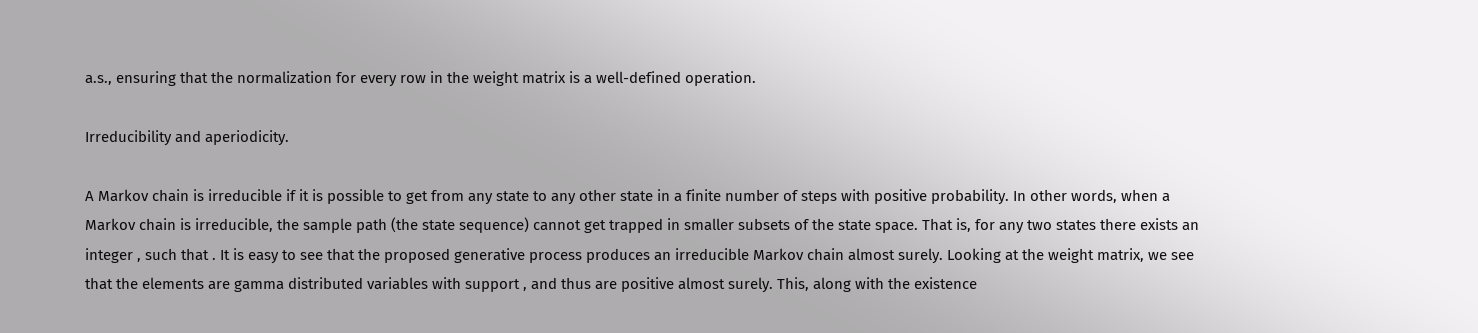a.s., ensuring that the normalization for every row in the weight matrix is a well-defined operation.

Irreducibility and aperiodicity.

A Markov chain is irreducible if it is possible to get from any state to any other state in a finite number of steps with positive probability. In other words, when a Markov chain is irreducible, the sample path (the state sequence) cannot get trapped in smaller subsets of the state space. That is, for any two states there exists an integer , such that . It is easy to see that the proposed generative process produces an irreducible Markov chain almost surely. Looking at the weight matrix, we see that the elements are gamma distributed variables with support , and thus are positive almost surely. This, along with the existence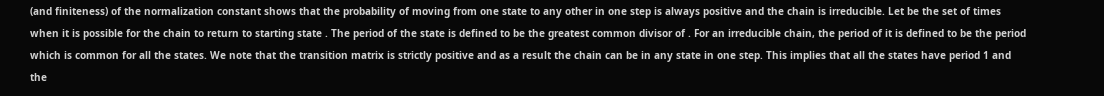(and finiteness) of the normalization constant shows that the probability of moving from one state to any other in one step is always positive and the chain is irreducible. Let be the set of times when it is possible for the chain to return to starting state . The period of the state is defined to be the greatest common divisor of . For an irreducible chain, the period of it is defined to be the period which is common for all the states. We note that the transition matrix is strictly positive and as a result the chain can be in any state in one step. This implies that all the states have period 1 and the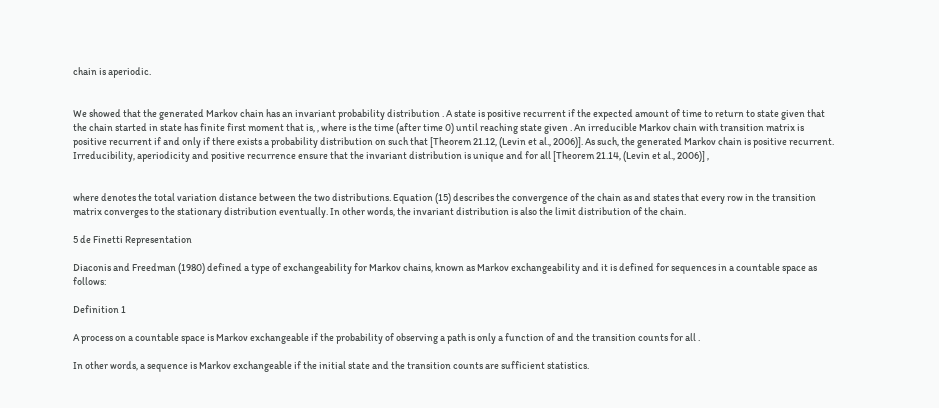chain is aperiodic.


We showed that the generated Markov chain has an invariant probability distribution . A state is positive recurrent if the expected amount of time to return to state given that the chain started in state has finite first moment that is, , where is the time (after time 0) until reaching state given . An irreducible Markov chain with transition matrix is positive recurrent if and only if there exists a probability distribution on such that [Theorem 21.12, (Levin et al., 2006)]. As such, the generated Markov chain is positive recurrent. Irreducibility, aperiodicity and positive recurrence ensure that the invariant distribution is unique and for all [Theorem 21.14, (Levin et al., 2006)] ,


where denotes the total variation distance between the two distributions. Equation (15) describes the convergence of the chain as and states that every row in the transition matrix converges to the stationary distribution eventually. In other words, the invariant distribution is also the limit distribution of the chain.

5 de Finetti Representation

Diaconis and Freedman (1980) defined a type of exchangeability for Markov chains, known as Markov exchangeability and it is defined for sequences in a countable space as follows:

Definition 1

A process on a countable space is Markov exchangeable if the probability of observing a path is only a function of and the transition counts for all .

In other words, a sequence is Markov exchangeable if the initial state and the transition counts are sufficient statistics.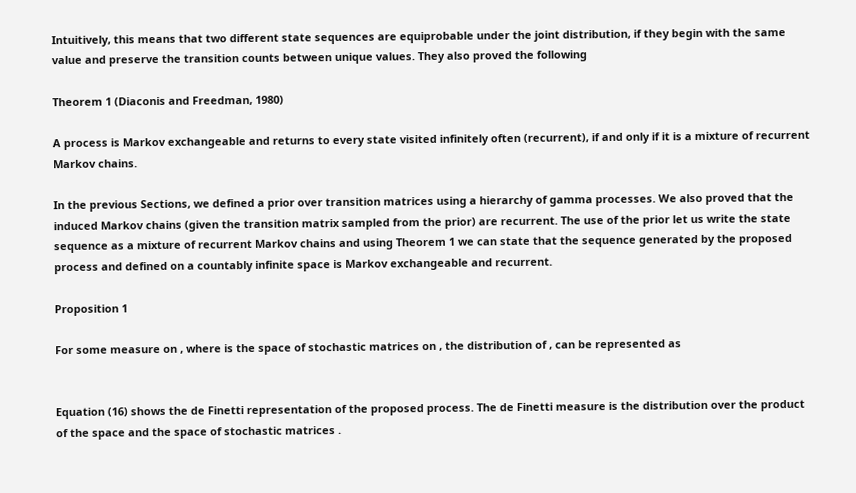Intuitively, this means that two different state sequences are equiprobable under the joint distribution, if they begin with the same value and preserve the transition counts between unique values. They also proved the following

Theorem 1 (Diaconis and Freedman, 1980)

A process is Markov exchangeable and returns to every state visited infinitely often (recurrent), if and only if it is a mixture of recurrent Markov chains.

In the previous Sections, we defined a prior over transition matrices using a hierarchy of gamma processes. We also proved that the induced Markov chains (given the transition matrix sampled from the prior) are recurrent. The use of the prior let us write the state sequence as a mixture of recurrent Markov chains and using Theorem 1 we can state that the sequence generated by the proposed process and defined on a countably infinite space is Markov exchangeable and recurrent.

Proposition 1

For some measure on , where is the space of stochastic matrices on , the distribution of , can be represented as


Equation (16) shows the de Finetti representation of the proposed process. The de Finetti measure is the distribution over the product of the space and the space of stochastic matrices .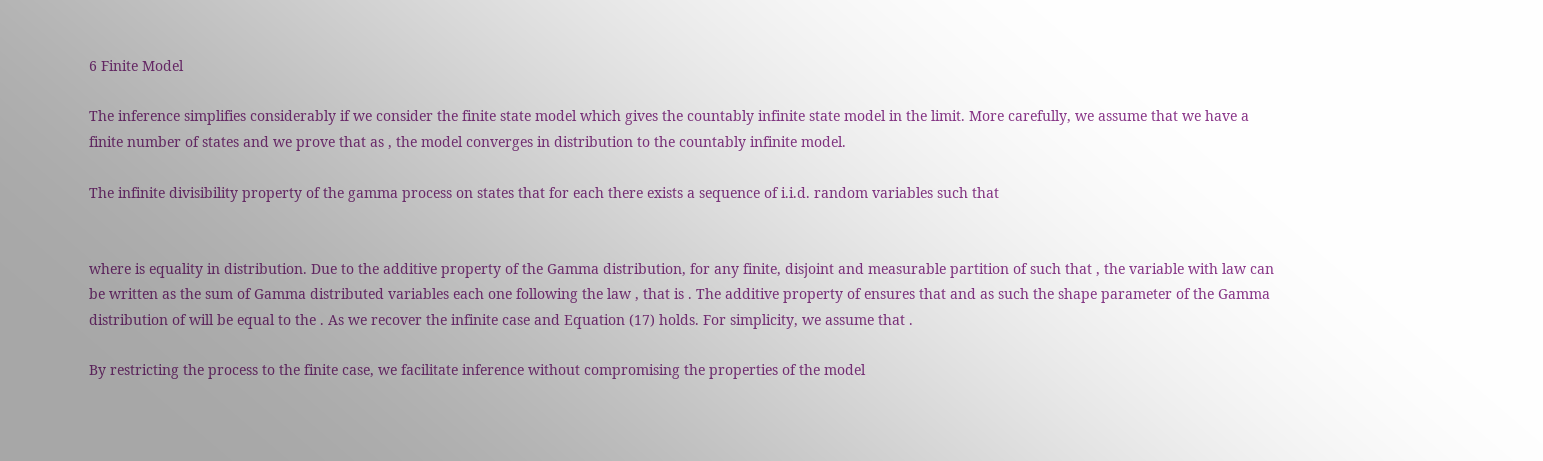6 Finite Model

The inference simplifies considerably if we consider the finite state model which gives the countably infinite state model in the limit. More carefully, we assume that we have a finite number of states and we prove that as , the model converges in distribution to the countably infinite model.

The infinite divisibility property of the gamma process on states that for each there exists a sequence of i.i.d. random variables such that


where is equality in distribution. Due to the additive property of the Gamma distribution, for any finite, disjoint and measurable partition of such that , the variable with law can be written as the sum of Gamma distributed variables each one following the law , that is . The additive property of ensures that and as such the shape parameter of the Gamma distribution of will be equal to the . As we recover the infinite case and Equation (17) holds. For simplicity, we assume that .

By restricting the process to the finite case, we facilitate inference without compromising the properties of the model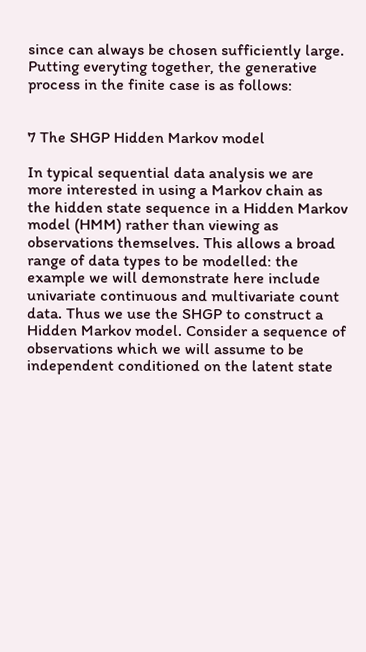since can always be chosen sufficiently large. Putting everyting together, the generative process in the finite case is as follows:


7 The SHGP Hidden Markov model

In typical sequential data analysis we are more interested in using a Markov chain as the hidden state sequence in a Hidden Markov model (HMM) rather than viewing as observations themselves. This allows a broad range of data types to be modelled: the example we will demonstrate here include univariate continuous and multivariate count data. Thus we use the SHGP to construct a Hidden Markov model. Consider a sequence of observations which we will assume to be independent conditioned on the latent state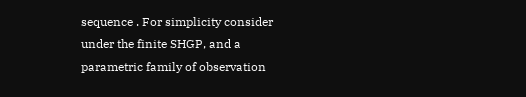sequence . For simplicity consider under the finite SHGP, and a parametric family of observation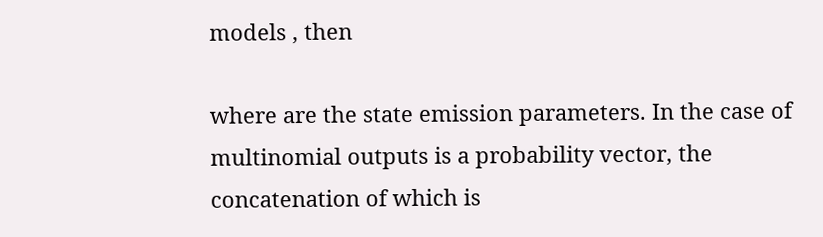models , then

where are the state emission parameters. In the case of multinomial outputs is a probability vector, the concatenation of which is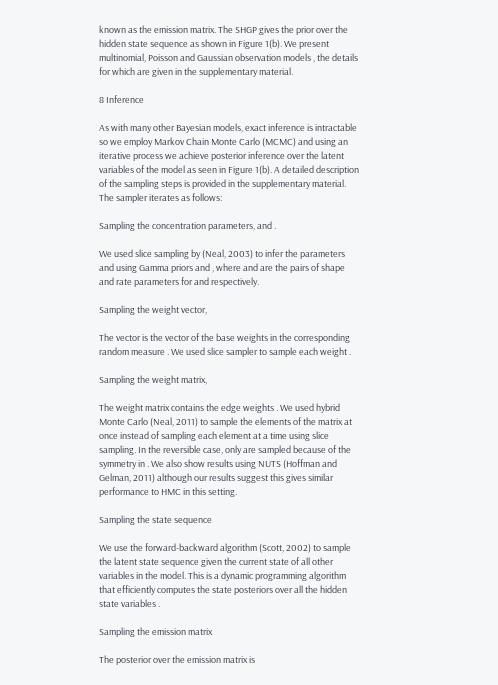known as the emission matrix. The SHGP gives the prior over the hidden state sequence as shown in Figure 1(b). We present multinomial, Poisson and Gaussian observation models , the details for which are given in the supplementary material.

8 Inference

As with many other Bayesian models, exact inference is intractable so we employ Markov Chain Monte Carlo (MCMC) and using an iterative process we achieve posterior inference over the latent variables of the model as seen in Figure 1(b). A detailed description of the sampling steps is provided in the supplementary material. The sampler iterates as follows:

Sampling the concentration parameters, and .

We used slice sampling by (Neal, 2003) to infer the parameters and using Gamma priors and , where and are the pairs of shape and rate parameters for and respectively.

Sampling the weight vector,

The vector is the vector of the base weights in the corresponding random measure . We used slice sampler to sample each weight .

Sampling the weight matrix,

The weight matrix contains the edge weights . We used hybrid Monte Carlo (Neal, 2011) to sample the elements of the matrix at once instead of sampling each element at a time using slice sampling. In the reversible case, only are sampled because of the symmetry in . We also show results using NUTS (Hoffman and Gelman, 2011) although our results suggest this gives similar performance to HMC in this setting.

Sampling the state sequence

We use the forward-backward algorithm (Scott, 2002) to sample the latent state sequence given the current state of all other variables in the model. This is a dynamic programming algorithm that efficiently computes the state posteriors over all the hidden state variables .

Sampling the emission matrix

The posterior over the emission matrix is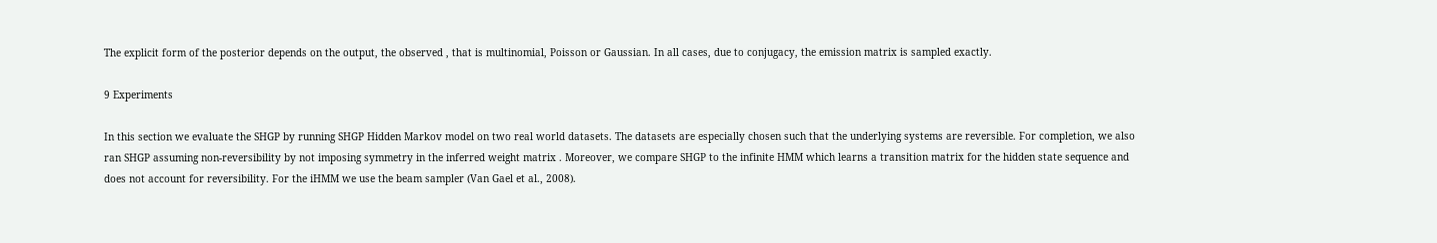The explicit form of the posterior depends on the output, the observed , that is multinomial, Poisson or Gaussian. In all cases, due to conjugacy, the emission matrix is sampled exactly.

9 Experiments

In this section we evaluate the SHGP by running SHGP Hidden Markov model on two real world datasets. The datasets are especially chosen such that the underlying systems are reversible. For completion, we also ran SHGP assuming non-reversibility by not imposing symmetry in the inferred weight matrix . Moreover, we compare SHGP to the infinite HMM which learns a transition matrix for the hidden state sequence and does not account for reversibility. For the iHMM we use the beam sampler (Van Gael et al., 2008).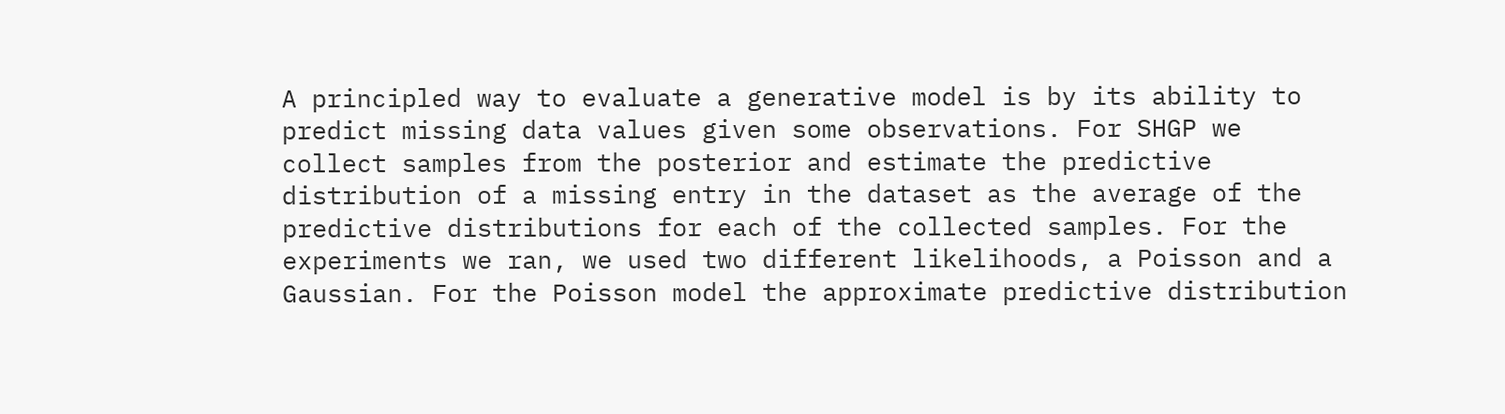A principled way to evaluate a generative model is by its ability to predict missing data values given some observations. For SHGP we collect samples from the posterior and estimate the predictive distribution of a missing entry in the dataset as the average of the predictive distributions for each of the collected samples. For the experiments we ran, we used two different likelihoods, a Poisson and a Gaussian. For the Poisson model the approximate predictive distribution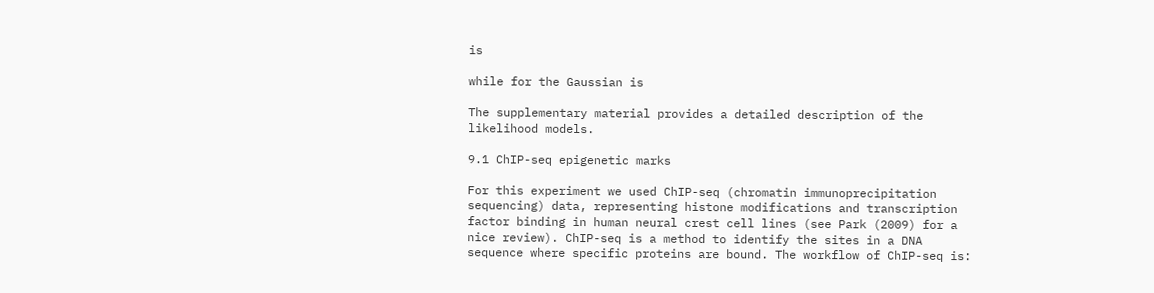is

while for the Gaussian is

The supplementary material provides a detailed description of the likelihood models.

9.1 ChIP-seq epigenetic marks

For this experiment we used ChIP-seq (chromatin immunoprecipitation sequencing) data, representing histone modifications and transcription factor binding in human neural crest cell lines (see Park (2009) for a nice review). ChIP-seq is a method to identify the sites in a DNA sequence where specific proteins are bound. The workflow of ChIP-seq is: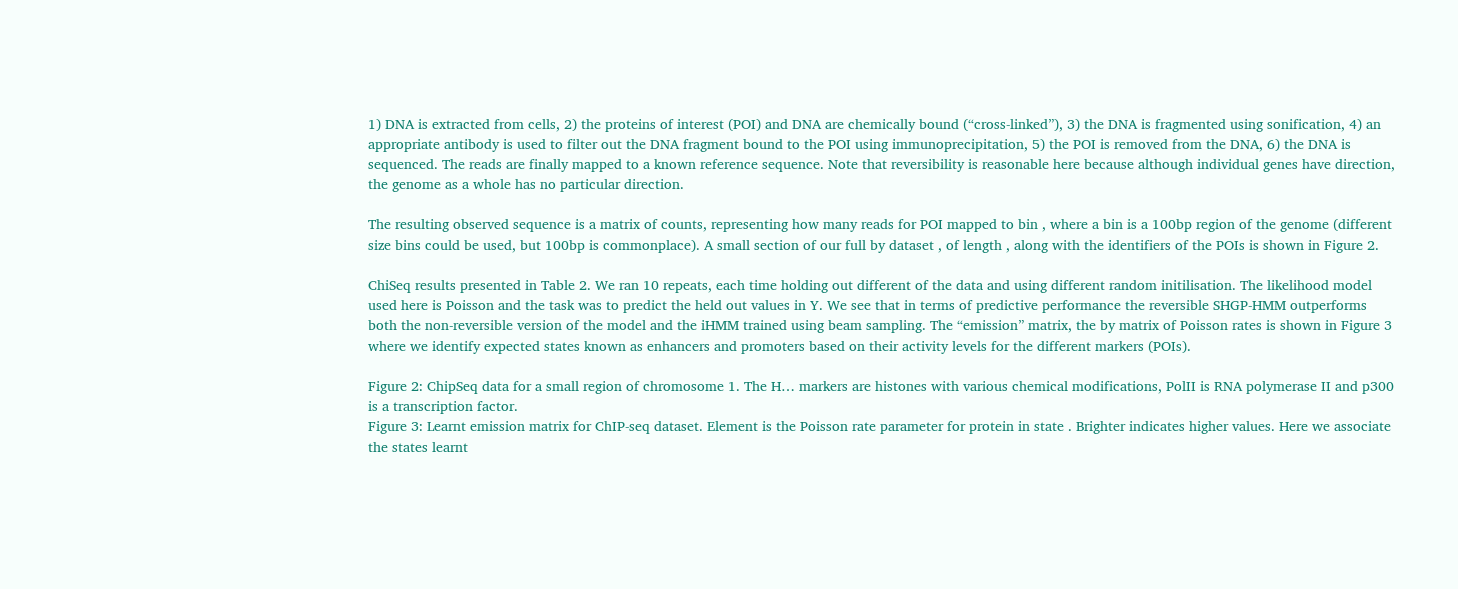1) DNA is extracted from cells, 2) the proteins of interest (POI) and DNA are chemically bound (“cross-linked”), 3) the DNA is fragmented using sonification, 4) an appropriate antibody is used to filter out the DNA fragment bound to the POI using immunoprecipitation, 5) the POI is removed from the DNA, 6) the DNA is sequenced. The reads are finally mapped to a known reference sequence. Note that reversibility is reasonable here because although individual genes have direction, the genome as a whole has no particular direction.

The resulting observed sequence is a matrix of counts, representing how many reads for POI mapped to bin , where a bin is a 100bp region of the genome (different size bins could be used, but 100bp is commonplace). A small section of our full by dataset , of length , along with the identifiers of the POIs is shown in Figure 2.

ChiSeq results presented in Table 2. We ran 10 repeats, each time holding out different of the data and using different random initilisation. The likelihood model used here is Poisson and the task was to predict the held out values in Y. We see that in terms of predictive performance the reversible SHGP-HMM outperforms both the non-reversible version of the model and the iHMM trained using beam sampling. The “emission” matrix, the by matrix of Poisson rates is shown in Figure 3 where we identify expected states known as enhancers and promoters based on their activity levels for the different markers (POIs).

Figure 2: ChipSeq data for a small region of chromosome 1. The H… markers are histones with various chemical modifications, PolII is RNA polymerase II and p300 is a transcription factor.
Figure 3: Learnt emission matrix for ChIP-seq dataset. Element is the Poisson rate parameter for protein in state . Brighter indicates higher values. Here we associate the states learnt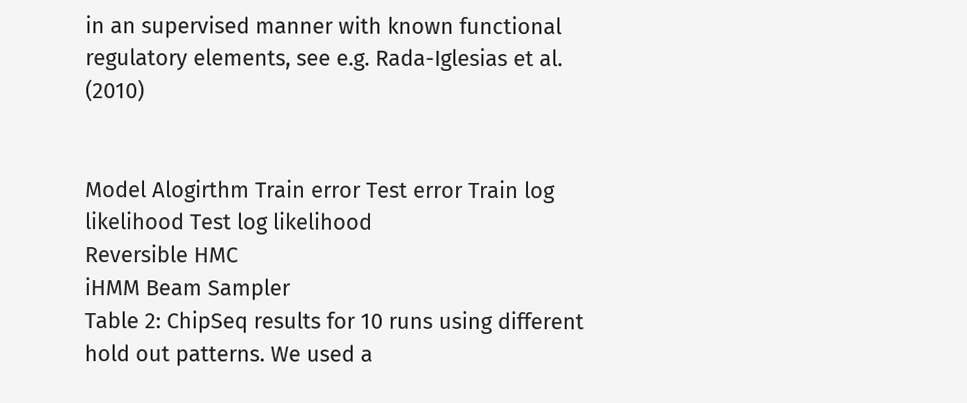in an supervised manner with known functional regulatory elements, see e.g. Rada-Iglesias et al. (2010)


Model Alogirthm Train error Test error Train log likelihood Test log likelihood
Reversible HMC
iHMM Beam Sampler
Table 2: ChipSeq results for 10 runs using different hold out patterns. We used a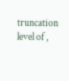truncation level of ,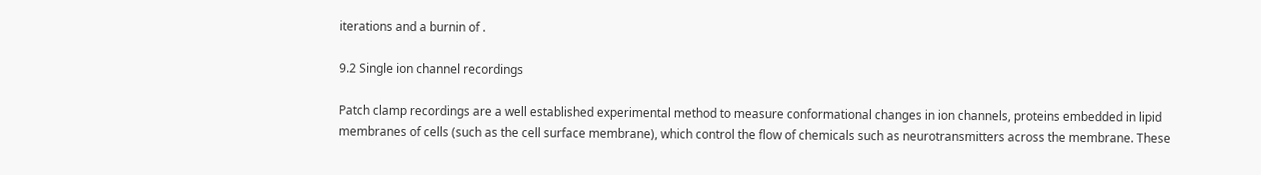iterations and a burnin of .

9.2 Single ion channel recordings

Patch clamp recordings are a well established experimental method to measure conformational changes in ion channels, proteins embedded in lipid membranes of cells (such as the cell surface membrane), which control the flow of chemicals such as neurotransmitters across the membrane. These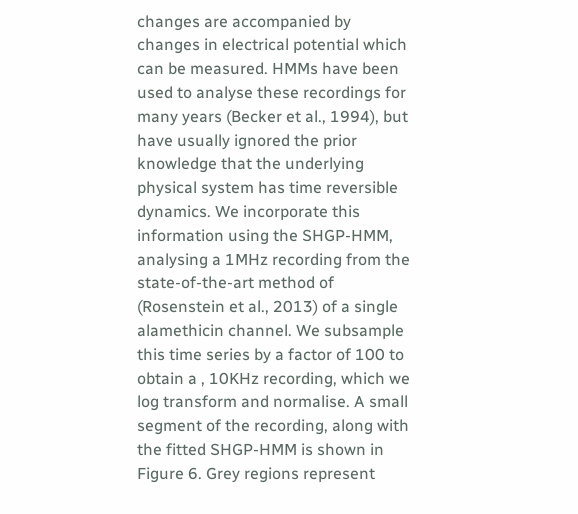changes are accompanied by changes in electrical potential which can be measured. HMMs have been used to analyse these recordings for many years (Becker et al., 1994), but have usually ignored the prior knowledge that the underlying physical system has time reversible dynamics. We incorporate this information using the SHGP-HMM, analysing a 1MHz recording from the state-of-the-art method of (Rosenstein et al., 2013) of a single alamethicin channel. We subsample this time series by a factor of 100 to obtain a , 10KHz recording, which we log transform and normalise. A small segment of the recording, along with the fitted SHGP-HMM is shown in Figure 6. Grey regions represent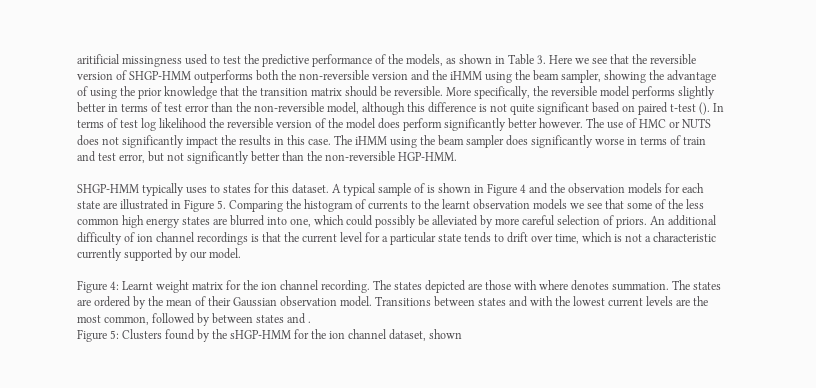aritificial missingness used to test the predictive performance of the models, as shown in Table 3. Here we see that the reversible version of SHGP-HMM outperforms both the non-reversible version and the iHMM using the beam sampler, showing the advantage of using the prior knowledge that the transition matrix should be reversible. More specifically, the reversible model performs slightly better in terms of test error than the non-reversible model, although this difference is not quite significant based on paired t-test (). In terms of test log likelihood the reversible version of the model does perform significantly better however. The use of HMC or NUTS does not significantly impact the results in this case. The iHMM using the beam sampler does significantly worse in terms of train and test error, but not significantly better than the non-reversible HGP-HMM.

SHGP-HMM typically uses to states for this dataset. A typical sample of is shown in Figure 4 and the observation models for each state are illustrated in Figure 5. Comparing the histogram of currents to the learnt observation models we see that some of the less common high energy states are blurred into one, which could possibly be alleviated by more careful selection of priors. An additional difficulty of ion channel recordings is that the current level for a particular state tends to drift over time, which is not a characteristic currently supported by our model.

Figure 4: Learnt weight matrix for the ion channel recording. The states depicted are those with where denotes summation. The states are ordered by the mean of their Gaussian observation model. Transitions between states and with the lowest current levels are the most common, followed by between states and .
Figure 5: Clusters found by the sHGP-HMM for the ion channel dataset, shown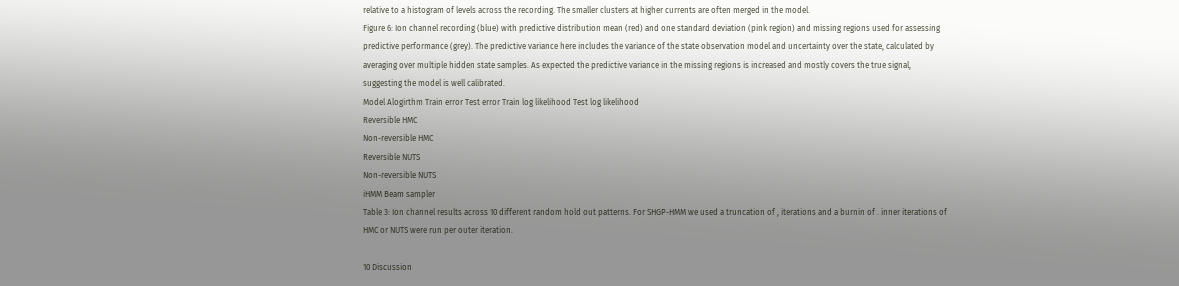relative to a histogram of levels across the recording. The smaller clusters at higher currents are often merged in the model.
Figure 6: Ion channel recording (blue) with predictive distribution mean (red) and one standard deviation (pink region) and missing regions used for assessing predictive performance (grey). The predictive variance here includes the variance of the state observation model and uncertainty over the state, calculated by averaging over multiple hidden state samples. As expected the predictive variance in the missing regions is increased and mostly covers the true signal, suggesting the model is well calibrated.
Model Alogirthm Train error Test error Train log likelihood Test log likelihood
Reversible HMC
Non-reversible HMC
Reversible NUTS
Non-reversible NUTS
iHMM Beam sampler
Table 3: Ion channel results across 10 different random hold out patterns. For SHGP-HMM we used a truncation of , iterations and a burnin of . inner iterations of HMC or NUTS were run per outer iteration.

10 Discussion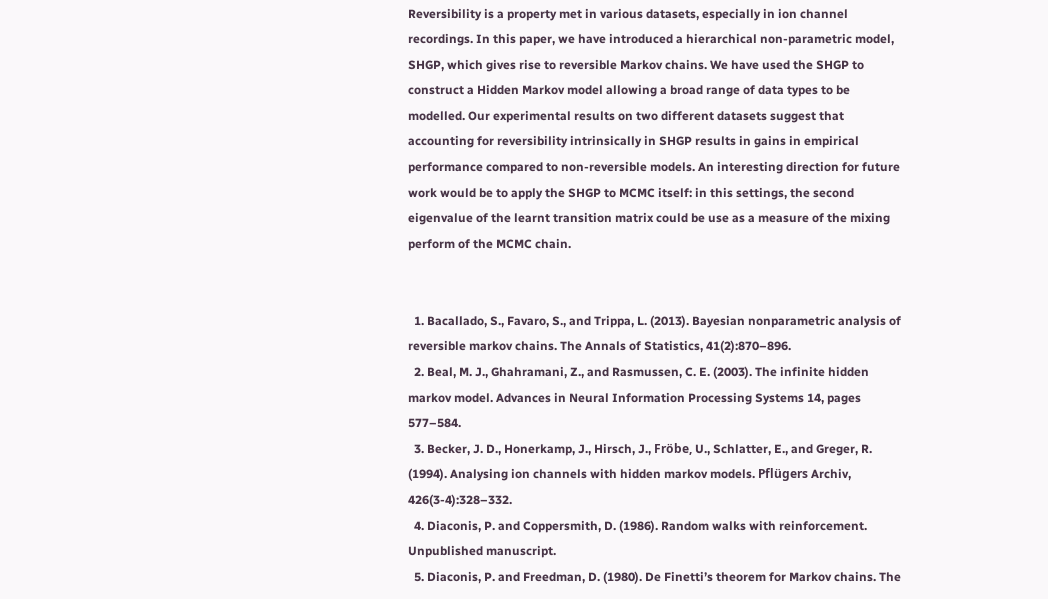Reversibility is a property met in various datasets, especially in ion channel recordings. In this paper, we have introduced a hierarchical non-parametric model, SHGP, which gives rise to reversible Markov chains. We have used the SHGP to construct a Hidden Markov model allowing a broad range of data types to be modelled. Our experimental results on two different datasets suggest that accounting for reversibility intrinsically in SHGP results in gains in empirical performance compared to non-reversible models. An interesting direction for future work would be to apply the SHGP to MCMC itself: in this settings, the second eigenvalue of the learnt transition matrix could be use as a measure of the mixing perform of the MCMC chain.


  1. Bacallado, S., Favaro, S., and Trippa, L. (2013). Bayesian nonparametric analysis of reversible markov chains. The Annals of Statistics, 41(2):870–896.
  2. Beal, M. J., Ghahramani, Z., and Rasmussen, C. E. (2003). The infinite hidden markov model. Advances in Neural Information Processing Systems 14, pages 577–584.
  3. Becker, J. D., Honerkamp, J., Hirsch, J., Fröbe, U., Schlatter, E., and Greger, R. (1994). Analysing ion channels with hidden markov models. Pflügers Archiv, 426(3-4):328–332.
  4. Diaconis, P. and Coppersmith, D. (1986). Random walks with reinforcement. Unpublished manuscript.
  5. Diaconis, P. and Freedman, D. (1980). De Finetti’s theorem for Markov chains. The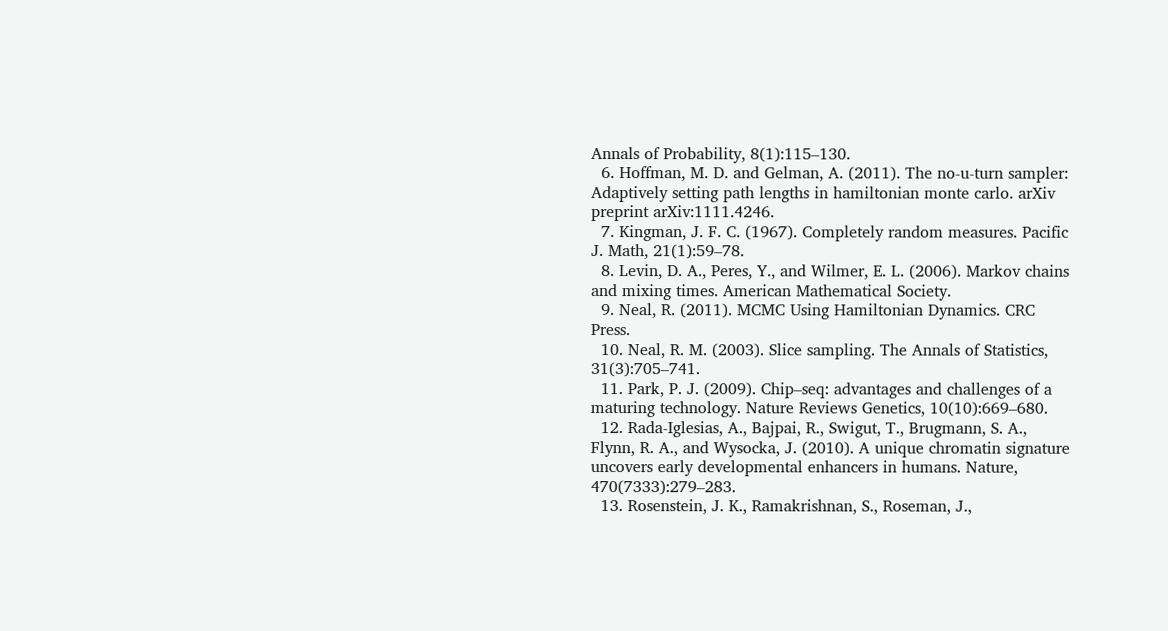Annals of Probability, 8(1):115–130.
  6. Hoffman, M. D. and Gelman, A. (2011). The no-u-turn sampler: Adaptively setting path lengths in hamiltonian monte carlo. arXiv preprint arXiv:1111.4246.
  7. Kingman, J. F. C. (1967). Completely random measures. Pacific J. Math, 21(1):59–78.
  8. Levin, D. A., Peres, Y., and Wilmer, E. L. (2006). Markov chains and mixing times. American Mathematical Society.
  9. Neal, R. (2011). MCMC Using Hamiltonian Dynamics. CRC Press.
  10. Neal, R. M. (2003). Slice sampling. The Annals of Statistics, 31(3):705–741.
  11. Park, P. J. (2009). Chip–seq: advantages and challenges of a maturing technology. Nature Reviews Genetics, 10(10):669–680.
  12. Rada-Iglesias, A., Bajpai, R., Swigut, T., Brugmann, S. A., Flynn, R. A., and Wysocka, J. (2010). A unique chromatin signature uncovers early developmental enhancers in humans. Nature, 470(7333):279–283.
  13. Rosenstein, J. K., Ramakrishnan, S., Roseman, J.,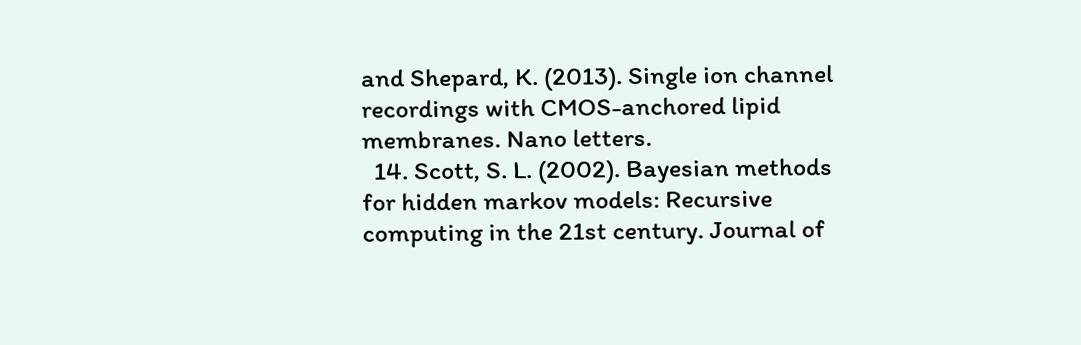and Shepard, K. (2013). Single ion channel recordings with CMOS-anchored lipid membranes. Nano letters.
  14. Scott, S. L. (2002). Bayesian methods for hidden markov models: Recursive computing in the 21st century. Journal of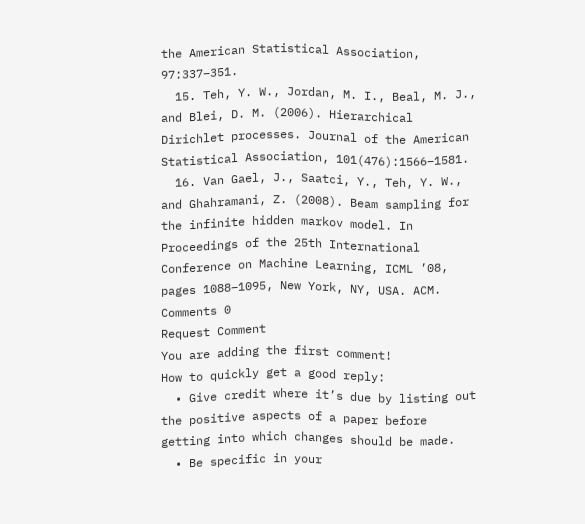the American Statistical Association, 97:337–351.
  15. Teh, Y. W., Jordan, M. I., Beal, M. J., and Blei, D. M. (2006). Hierarchical Dirichlet processes. Journal of the American Statistical Association, 101(476):1566–1581.
  16. Van Gael, J., Saatci, Y., Teh, Y. W., and Ghahramani, Z. (2008). Beam sampling for the infinite hidden markov model. In Proceedings of the 25th International Conference on Machine Learning, ICML ’08, pages 1088–1095, New York, NY, USA. ACM.
Comments 0
Request Comment
You are adding the first comment!
How to quickly get a good reply:
  • Give credit where it’s due by listing out the positive aspects of a paper before getting into which changes should be made.
  • Be specific in your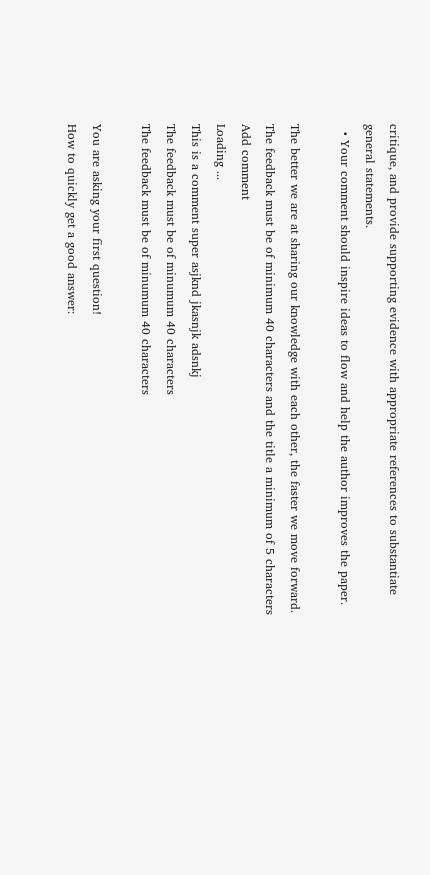critique, and provide supporting evidence with appropriate references to substantiate general statements.
  • Your comment should inspire ideas to flow and help the author improves the paper.

The better we are at sharing our knowledge with each other, the faster we move forward.
The feedback must be of minimum 40 characters and the title a minimum of 5 characters
Add comment
Loading ...
This is a comment super asjknd jkasnjk adsnkj
The feedback must be of minumum 40 characters
The feedback must be of minumum 40 characters

You are asking your first question!
How to quickly get a good answer: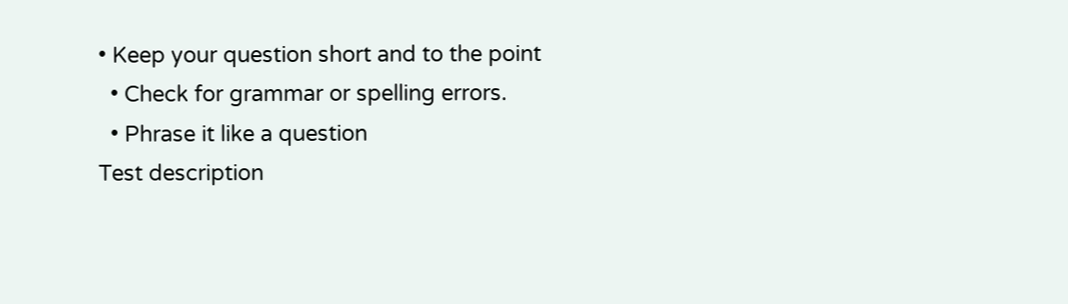• Keep your question short and to the point
  • Check for grammar or spelling errors.
  • Phrase it like a question
Test description